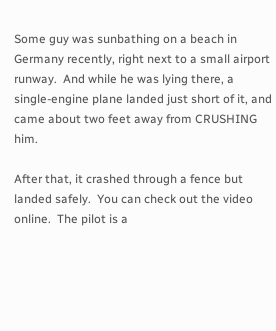Some guy was sunbathing on a beach in Germany recently, right next to a small airport runway.  And while he was lying there, a single-engine plane landed just short of it, and came about two feet away from CRUSHING him.

After that, it crashed through a fence but landed safely.  You can check out the video online.  The pilot is a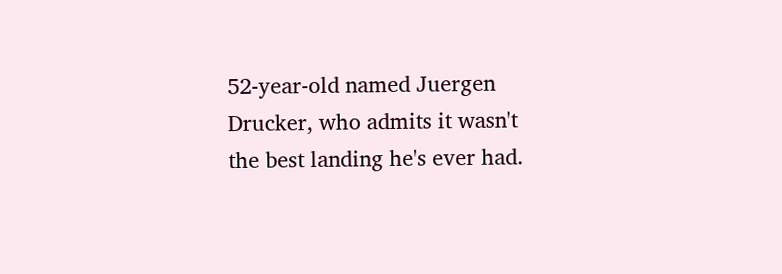52-year-old named Juergen Drucker, who admits it wasn't the best landing he's ever had.